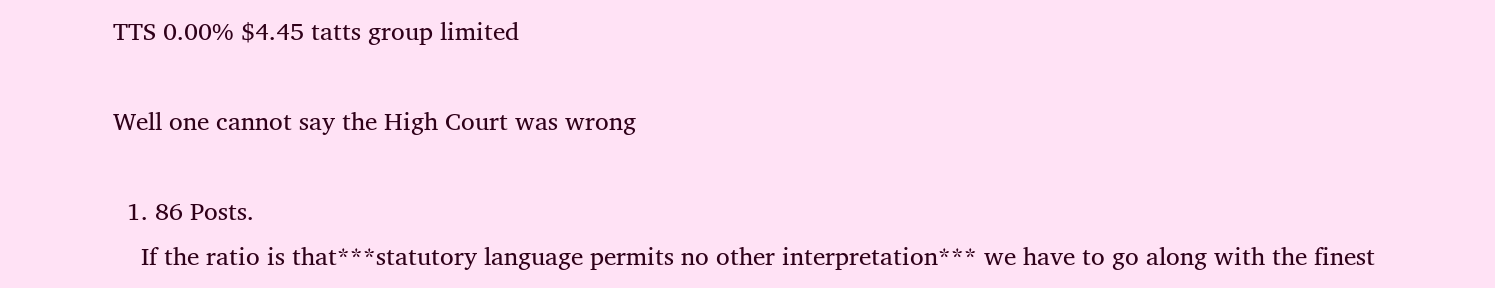TTS 0.00% $4.45 tatts group limited

Well one cannot say the High Court was wrong

  1. 86 Posts.
    If the ratio is that***statutory language permits no other interpretation*** we have to go along with the finest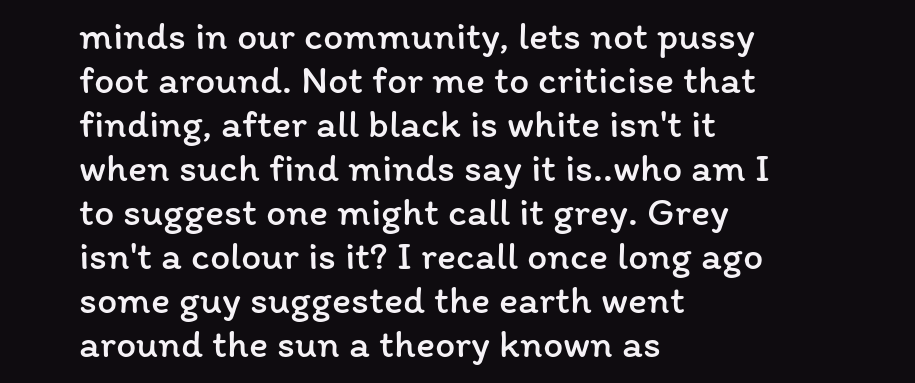minds in our community, lets not pussy foot around. Not for me to criticise that finding, after all black is white isn't it when such find minds say it is..who am I to suggest one might call it grey. Grey isn't a colour is it? I recall once long ago some guy suggested the earth went around the sun a theory known as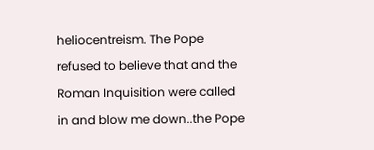heliocentreism. The Pope refused to believe that and the Roman Inquisition were called in and blow me down..the Pope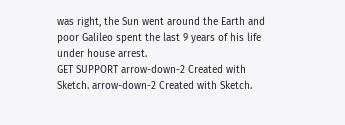was right, the Sun went around the Earth and poor Galileo spent the last 9 years of his life under house arrest.
GET SUPPORT arrow-down-2 Created with Sketch. arrow-down-2 Created with Sketch.